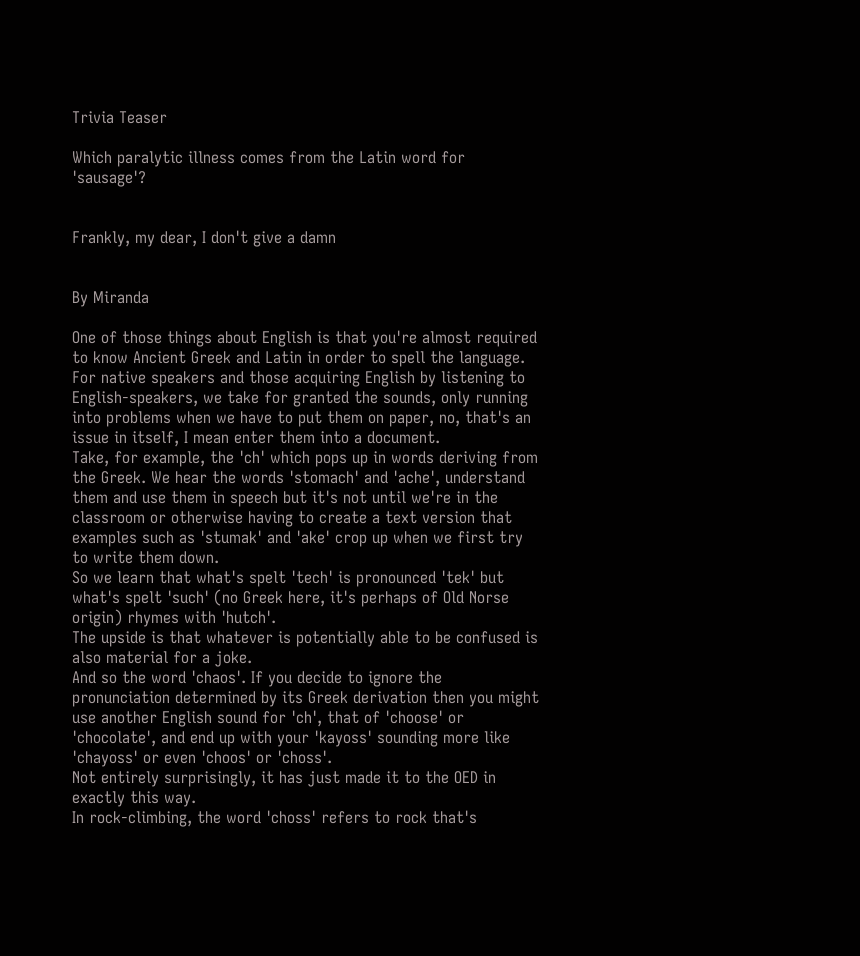Trivia Teaser

Which paralytic illness comes from the Latin word for 'sausage'?


Frankly, my dear, I don't give a damn


By Miranda

One of those things about English is that you're almost required to know Ancient Greek and Latin in order to spell the language. For native speakers and those acquiring English by listening to English-speakers, we take for granted the sounds, only running into problems when we have to put them on paper, no, that's an issue in itself, I mean enter them into a document.
Take, for example, the 'ch' which pops up in words deriving from the Greek. We hear the words 'stomach' and 'ache', understand them and use them in speech but it's not until we're in the classroom or otherwise having to create a text version that examples such as 'stumak' and 'ake' crop up when we first try to write them down.
So we learn that what's spelt 'tech' is pronounced 'tek' but what's spelt 'such' (no Greek here, it's perhaps of Old Norse origin) rhymes with 'hutch'.
The upside is that whatever is potentially able to be confused is also material for a joke.
And so the word 'chaos'. If you decide to ignore the pronunciation determined by its Greek derivation then you might use another English sound for 'ch', that of 'choose' or 'chocolate', and end up with your 'kayoss' sounding more like 'chayoss' or even 'choos' or 'choss'.
Not entirely surprisingly, it has just made it to the OED in exactly this way.
In rock-climbing, the word 'choss' refers to rock that's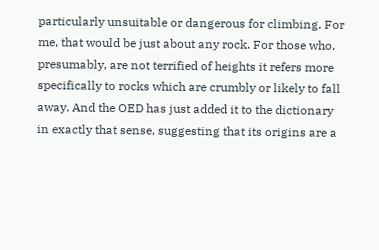particularly unsuitable or dangerous for climbing. For me, that would be just about any rock. For those who, presumably, are not terrified of heights it refers more specifically to rocks which are crumbly or likely to fall away. And the OED has just added it to the dictionary in exactly that sense, suggesting that its origins are a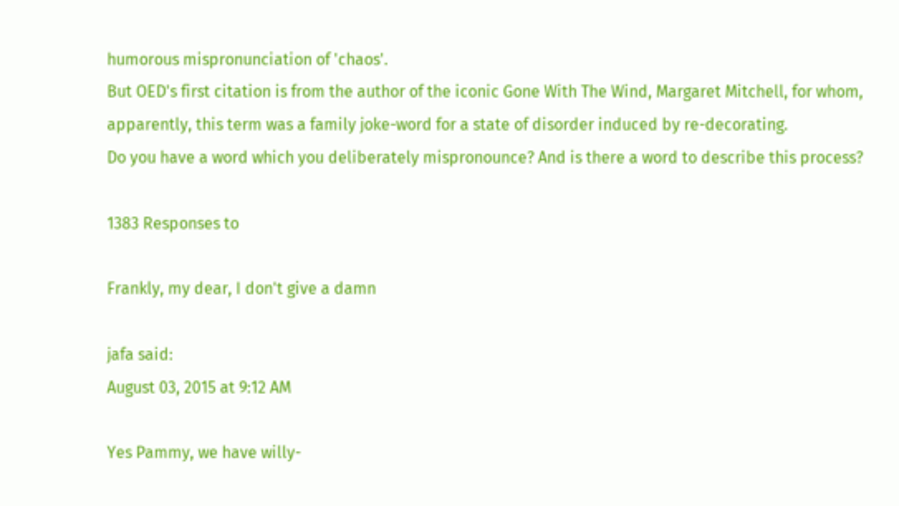humorous mispronunciation of 'chaos'.
But OED's first citation is from the author of the iconic Gone With The Wind, Margaret Mitchell, for whom, apparently, this term was a family joke-word for a state of disorder induced by re-decorating.
Do you have a word which you deliberately mispronounce? And is there a word to describe this process?

1383 Responses to

Frankly, my dear, I don't give a damn

jafa said:
August 03, 2015 at 9:12 AM

Yes Pammy, we have willy-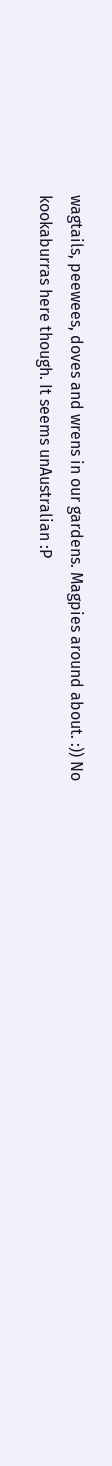wagtails, peewees, doves and wrens in our gardens. Magpies around about. :)) No kookaburras here though. It seems unAustralian :P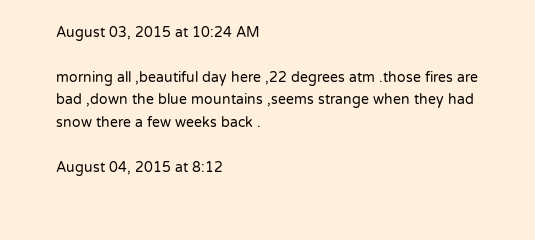August 03, 2015 at 10:24 AM

morning all ,beautiful day here ,22 degrees atm .those fires are bad ,down the blue mountains ,seems strange when they had snow there a few weeks back .

August 04, 2015 at 8:12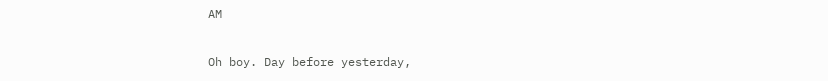AM

Oh boy. Day before yesterday,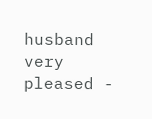husband very pleased -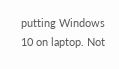putting Windows 10 on laptop. Not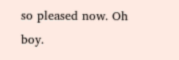so pleased now. Oh boy.